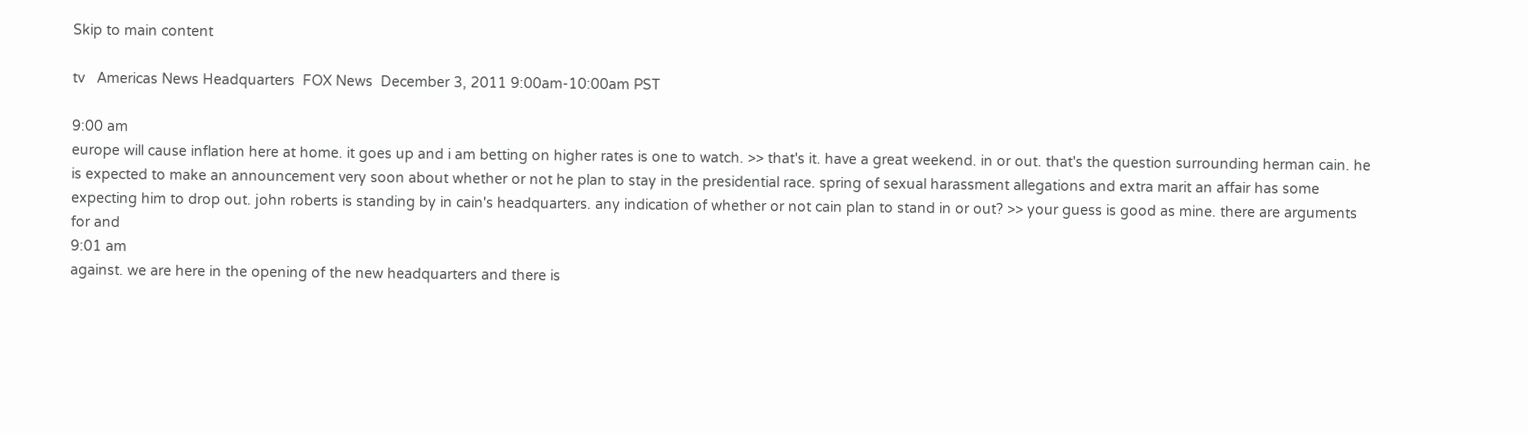Skip to main content

tv   Americas News Headquarters  FOX News  December 3, 2011 9:00am-10:00am PST

9:00 am
europe will cause inflation here at home. it goes up and i am betting on higher rates is one to watch. >> that's it. have a great weekend. in or out. that's the question surrounding herman cain. he is expected to make an announcement very soon about whether or not he plan to stay in the presidential race. spring of sexual harassment allegations and extra marit an affair has some expecting him to drop out. john roberts is standing by in cain's headquarters. any indication of whether or not cain plan to stand in or out? >> your guess is good as mine. there are arguments for and
9:01 am
against. we are here in the opening of the new headquarters and there is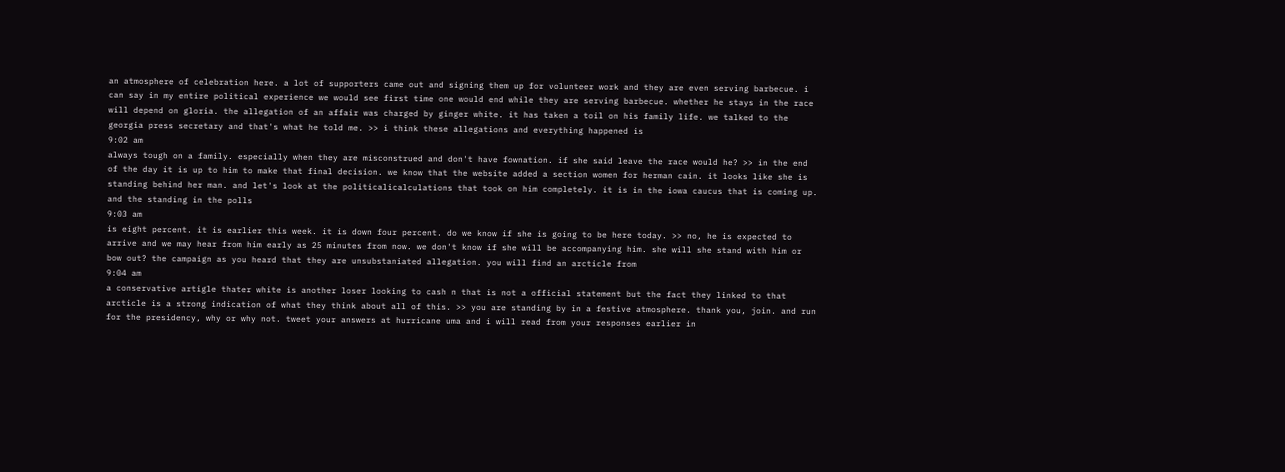an atmosphere of celebration here. a lot of supporters came out and signing them up for volunteer work and they are even serving barbecue. i can say in my entire political experience we would see first time one would end while they are serving barbecue. whether he stays in the race will depend on gloria. the allegation of an affair was charged by ginger white. it has taken a toil on his family life. we talked to the georgia press secretary and that's what he told me. >> i think these allegations and everything happened is
9:02 am
always tough on a family. especially when they are misconstrued and don't have fownation. if she said leave the race would he? >> in the end of the day it is up to him to make that final decision. we know that the website added a section women for herman cain. it looks like she is standing behind her man. and let's look at the politicalicalculations that took on him completely. it is in the iowa caucus that is coming up. and the standing in the polls
9:03 am
is eight percent. it is earlier this week. it is down four percent. do we know if she is going to be here today. >> no, he is expected to arrive and we may hear from him early as 25 minutes from now. we don't know if she will be accompanying him. she will she stand with him or bow out? the campaign as you heard that they are unsubstaniated allegation. you will find an arcticle from
9:04 am
a conservative artigle thater white is another loser looking to cash n that is not a official statement but the fact they linked to that arcticle is a strong indication of what they think about all of this. >> you are standing by in a festive atmosphere. thank you, join. and run for the presidency, why or why not. tweet your answers at hurricane uma and i will read from your responses earlier in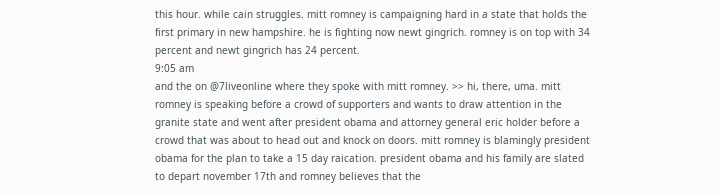this hour. while cain struggles. mitt romney is campaigning hard in a state that holds the first primary in new hampshire. he is fighting now newt gingrich. romney is on top with 34 percent and newt gingrich has 24 percent.
9:05 am
and the on @7liveonline where they spoke with mitt romney. >> hi, there, uma. mitt romney is speaking before a crowd of supporters and wants to draw attention in the granite state and went after president obama and attorney general eric holder before a crowd that was about to head out and knock on doors. mitt romney is blamingly president obama for the plan to take a 15 day raication. president obama and his family are slated to depart november 17th and romney believes that the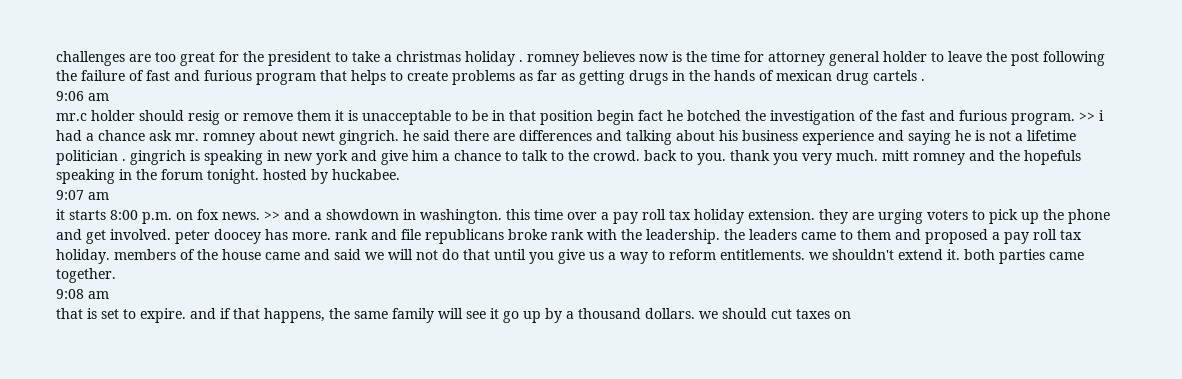challenges are too great for the president to take a christmas holiday . romney believes now is the time for attorney general holder to leave the post following the failure of fast and furious program that helps to create problems as far as getting drugs in the hands of mexican drug cartels .
9:06 am
mr.c holder should resig or remove them it is unacceptable to be in that position begin fact he botched the investigation of the fast and furious program. >> i had a chance ask mr. romney about newt gingrich. he said there are differences and talking about his business experience and saying he is not a lifetime politician . gingrich is speaking in new york and give him a chance to talk to the crowd. back to you. thank you very much. mitt romney and the hopefuls speaking in the forum tonight. hosted by huckabee.
9:07 am
it starts 8:00 p.m. on fox news. >> and a showdown in washington. this time over a pay roll tax holiday extension. they are urging voters to pick up the phone and get involved. peter doocey has more. rank and file republicans broke rank with the leadership. the leaders came to them and proposed a pay roll tax holiday. members of the house came and said we will not do that until you give us a way to reform entitlements. we shouldn't extend it. both parties came together.
9:08 am
that is set to expire. and if that happens, the same family will see it go up by a thousand dollars. we should cut taxes on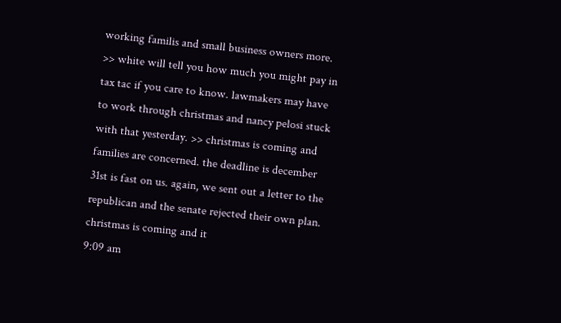working familis and small business owners more. >> white will tell you how much you might pay in tax tac if you care to know. lawmakers may have to work through christmas and nancy pelosi stuck with that yesterday. >> christmas is coming and families are concerned. the deadline is december 31st is fast on us. again, we sent out a letter to the republican and the senate rejected their own plan. christmas is coming and it
9:09 am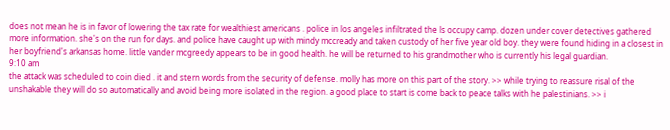does not mean he is in favor of lowering the tax rate for wealthiest americans . police in los angeles infiltrated the ls occupy camp. dozen under cover detectives gathered more information. she's on the run for days. and police have caught up with mindy mccready and taken custody of her five year old boy. they were found hiding in a closest in her boyfriend's arkansas home. little vander mcgreedy appears to be in good health. he will be returned to his grandmother who is currently his legal guardian.
9:10 am
the attack was scheduled to coin died . it and stern words from the security of defense. molly has more on this part of the story. >> while trying to reassure risal of the unshakable they will do so automatically and avoid being more isolated in the region. a good place to start is come back to peace talks with he palestinians. >> i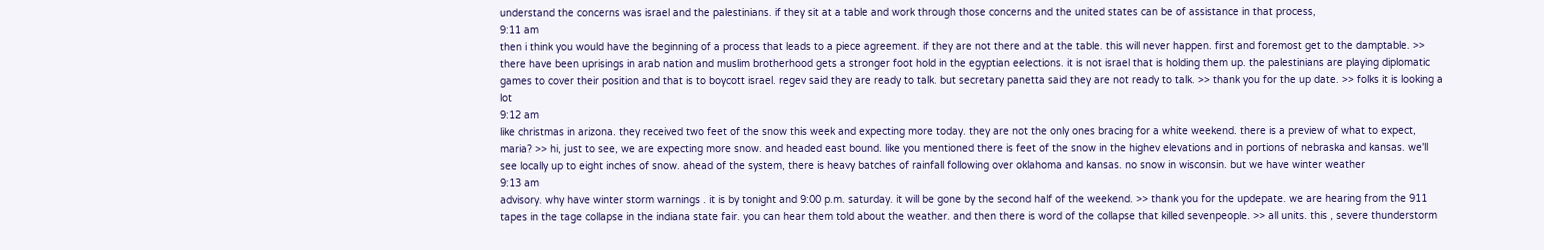understand the concerns was israel and the palestinians. if they sit at a table and work through those concerns and the united states can be of assistance in that process,
9:11 am
then i think you would have the beginning of a process that leads to a piece agreement. if they are not there and at the table. this will never happen. first and foremost get to the damptable. >> there have been uprisings in arab nation and muslim brotherhood gets a stronger foot hold in the egyptian eelections. it is not israel that is holding them up. the palestinians are playing diplomatic games to cover their position and that is to boycott israel. regev said they are ready to talk. but secretary panetta said they are not ready to talk. >> thank you for the up date. >> folks it is looking a lot
9:12 am
like christmas in arizona. they received two feet of the snow this week and expecting more today. they are not the only ones bracing for a white weekend. there is a preview of what to expect, maria? >> hi, just to see, we are expecting more snow. and headed east bound. like you mentioned there is feet of the snow in the highev elevations and in portions of nebraska and kansas. we'll see locally up to eight inches of snow. ahead of the system, there is heavy batches of rainfall following over oklahoma and kansas. no snow in wisconsin. but we have winter weather
9:13 am
advisory. why have winter storm warnings . it is by tonight and 9:00 p.m. saturday. it will be gone by the second half of the weekend. >> thank you for the updepate. we are hearing from the 911 tapes in the tage collapse in the indiana state fair. you can hear them told about the weather. and then there is word of the collapse that killed sevenpeople. >> all units. this , severe thunderstorm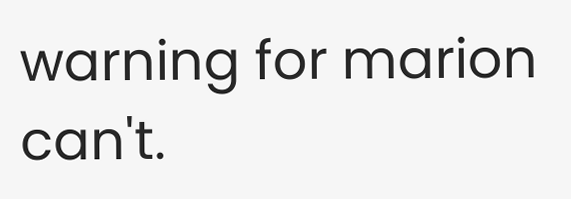warning for marion can't.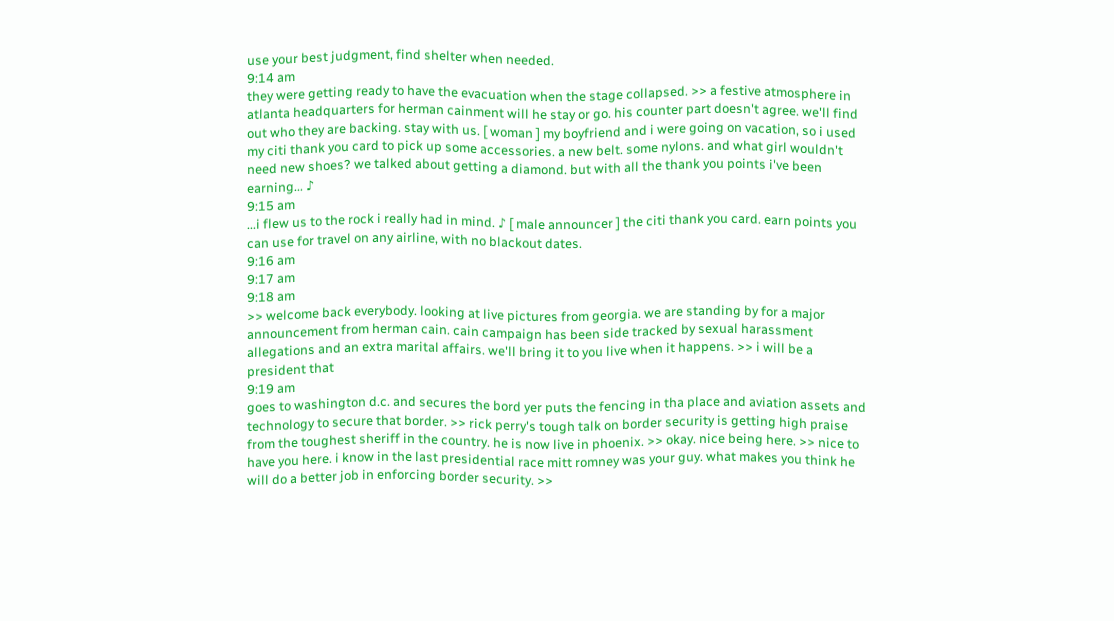use your best judgment, find shelter when needed.
9:14 am
they were getting ready to have the evacuation when the stage collapsed. >> a festive atmosphere in atlanta headquarters for herman cainment will he stay or go. his counter part doesn't agree. we'll find out who they are backing. stay with us. [ woman ] my boyfriend and i were going on vacation, so i used my citi thank you card to pick up some accessories. a new belt. some nylons. and what girl wouldn't need new shoes? we talked about getting a diamond. but with all the thank you points i've been earning... ♪
9:15 am
...i flew us to the rock i really had in mind. ♪ [ male announcer ] the citi thank you card. earn points you can use for travel on any airline, with no blackout dates.
9:16 am
9:17 am
9:18 am
>> welcome back everybody. looking at live pictures from georgia. we are standing by for a major announcement from herman cain. cain campaign has been side tracked by sexual harassment allegations and an extra marital affairs. we'll bring it to you live when it happens. >> i will be a president that
9:19 am
goes to washington d.c. and secures the bord yer puts the fencing in tha place and aviation assets and technology to secure that border. >> rick perry's tough talk on border security is getting high praise from the toughest sheriff in the country. he is now live in phoenix. >> okay. nice being here. >> nice to have you here. i know in the last presidential race mitt romney was your guy. what makes you think he will do a better job in enforcing border security. >>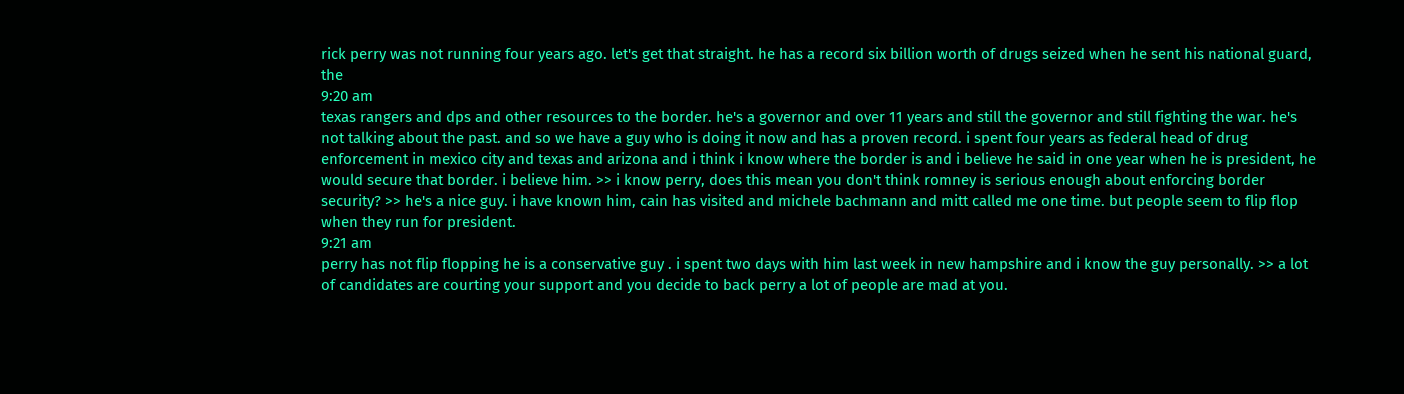rick perry was not running four years ago. let's get that straight. he has a record six billion worth of drugs seized when he sent his national guard, the
9:20 am
texas rangers and dps and other resources to the border. he's a governor and over 11 years and still the governor and still fighting the war. he's not talking about the past. and so we have a guy who is doing it now and has a proven record. i spent four years as federal head of drug enforcement in mexico city and texas and arizona and i think i know where the border is and i believe he said in one year when he is president, he would secure that border. i believe him. >> i know perry, does this mean you don't think romney is serious enough about enforcing border security? >> he's a nice guy. i have known him, cain has visited and michele bachmann and mitt called me one time. but people seem to flip flop when they run for president.
9:21 am
perry has not flip flopping he is a conservative guy . i spent two days with him last week in new hampshire and i know the guy personally. >> a lot of candidates are courting your support and you decide to back perry a lot of people are mad at you.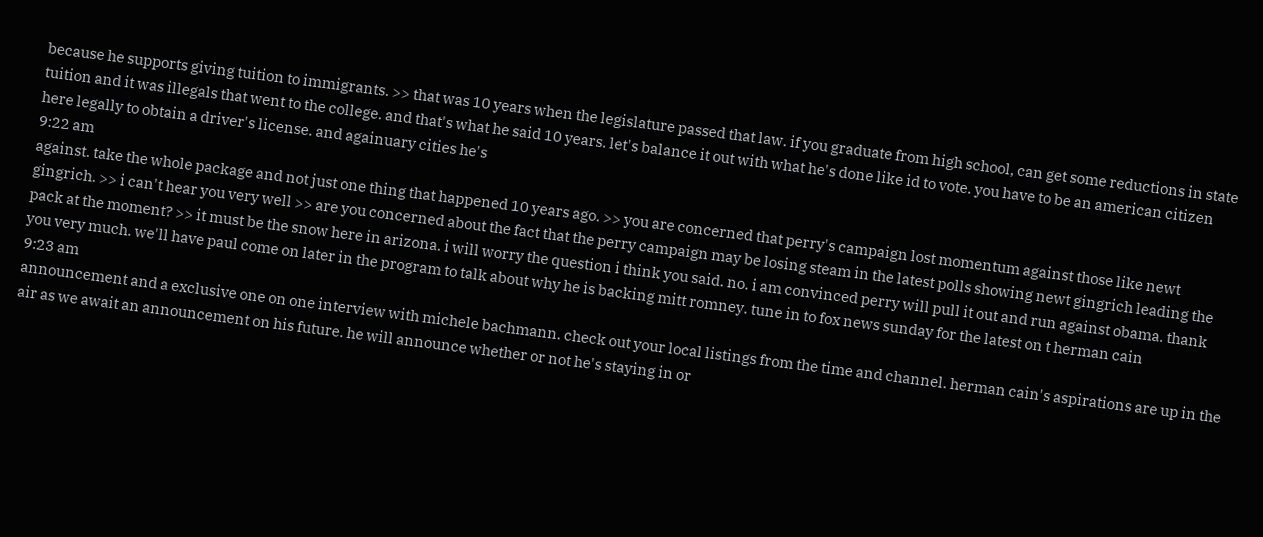because he supports giving tuition to immigrants. >> that was 10 years when the legislature passed that law. if you graduate from high school, can get some reductions in state tuition and it was illegals that went to the college. and that's what he said 10 years. let's balance it out with what he's done like id to vote. you have to be an american citizen here legally to obtain a driver's license. and againuary cities he's
9:22 am
against. take the whole package and not just one thing that happened 10 years ago. >> you are concerned that perry's campaign lost momentum against those like newt gingrich. >> i can't hear you very well >> are you concerned about the fact that the perry campaign may be losing steam in the latest polls showing newt gingrich leading the pack at the moment? >> it must be the snow here in arizona. i will worry the question i think you said. no. i am convinced perry will pull it out and run against obama. thank you very much. we'll have paul come on later in the program to talk about why he is backing mitt romney. tune in to fox news sunday for the latest on t herman cain
9:23 am
announcement and a exclusive one on one interview with michele bachmann. check out your local listings from the time and channel. herman cain's aspirations are up in the air as we await an announcement on his future. he will announce whether or not he's staying in or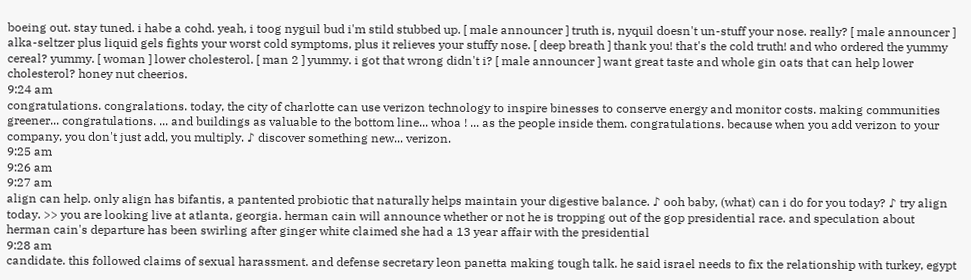boeing out. stay tuned. i habe a cohd. yeah, i toog nyguil bud i'm stild stubbed up. [ male announcer ] truth is, nyquil doesn't un-stuff your nose. really? [ male announcer ] alka-seltzer plus liquid gels fights your worst cold symptoms, plus it relieves your stuffy nose. [ deep breath ] thank you! that's the cold truth! and who ordered the yummy cereal? yummy. [ woman ] lower cholesterol. [ man 2 ] yummy. i got that wrong didn't i? [ male announcer ] want great taste and whole gin oats that can help lower cholesterol? honey nut cheerios.
9:24 am
congratulations. congralations. today, the city of charlotte can use verizon technology to inspire binesses to conserve energy and monitor costs. making communities greener... congratulations. ... and buildings as valuable to the bottom line... whoa ! ... as the people inside them. congratulations. because when you add verizon to your company, you don't just add, you multiply. ♪ discover something new... verizon.
9:25 am
9:26 am
9:27 am
align can help. only align has bifantis, a pantented probiotic that naturally helps maintain your digestive balance. ♪ ooh baby, (what) can i do for you today? ♪ try align today. >> you are looking live at atlanta, georgia. herman cain will announce whether or not he is tropping out of the gop presidential race. and speculation about herman cain's departure has been swirling after ginger white claimed she had a 13 year affair with the presidential
9:28 am
candidate. this followed claims of sexual harassment. and defense secretary leon panetta making tough talk. he said israel needs to fix the relationship with turkey, egypt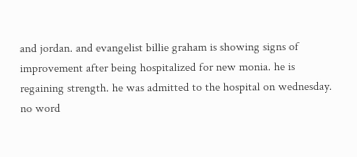and jordan. and evangelist billie graham is showing signs of improvement after being hospitalized for new monia. he is regaining strength. he was admitted to the hospital on wednesday. no word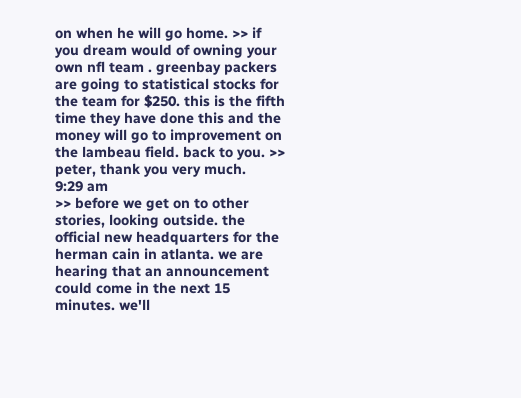on when he will go home. >> if you dream would of owning your own nfl team . greenbay packers are going to statistical stocks for the team for $250. this is the fifth time they have done this and the money will go to improvement on the lambeau field. back to you. >> peter, thank you very much.
9:29 am
>> before we get on to other stories, looking outside. the official new headquarters for the herman cain in atlanta. we are hearing that an announcement could come in the next 15 minutes. we'll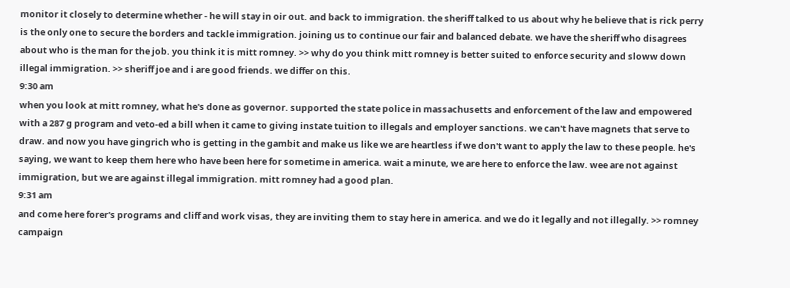monitor it closely to determine whether - he will stay in oir out. and back to immigration. the sheriff talked to us about why he believe that is rick perry is the only one to secure the borders and tackle immigration. joining us to continue our fair and balanced debate. we have the sheriff who disagrees about who is the man for the job. you think it is mitt romney. >> why do you think mitt romney is better suited to enforce security and sloww down illegal immigration. >> sheriff joe and i are good friends. we differ on this.
9:30 am
when you look at mitt romney, what he's done as governor. supported the state police in massachusetts and enforcement of the law and empowered with a 287 g program and veto-ed a bill when it came to giving instate tuition to illegals and employer sanctions. we can't have magnets that serve to draw. and now you have gingrich who is getting in the gambit and make us like we are heartless if we don't want to apply the law to these people. he's saying, we want to keep them here who have been here for sometime in america. wait a minute, we are here to enforce the law. wee are not against immigration, but we are against illegal immigration. mitt romney had a good plan.
9:31 am
and come here forer's programs and cliff and work visas, they are inviting them to stay here in america. and we do it legally and not illegally. >> romney campaign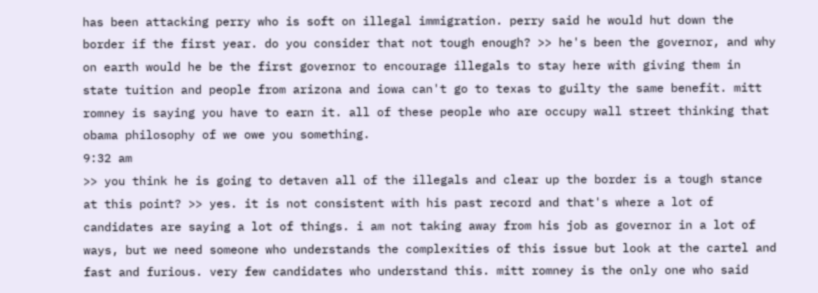has been attacking perry who is soft on illegal immigration. perry said he would hut down the border if the first year. do you consider that not tough enough? >> he's been the governor, and why on earth would he be the first governor to encourage illegals to stay here with giving them in state tuition and people from arizona and iowa can't go to texas to guilty the same benefit. mitt romney is saying you have to earn it. all of these people who are occupy wall street thinking that obama philosophy of we owe you something.
9:32 am
>> you think he is going to detaven all of the illegals and clear up the border is a tough stance at this point? >> yes. it is not consistent with his past record and that's where a lot of candidates are saying a lot of things. i am not taking away from his job as governor in a lot of ways, but we need someone who understands the complexities of this issue but look at the cartel and fast and furious. very few candidates who understand this. mitt romney is the only one who said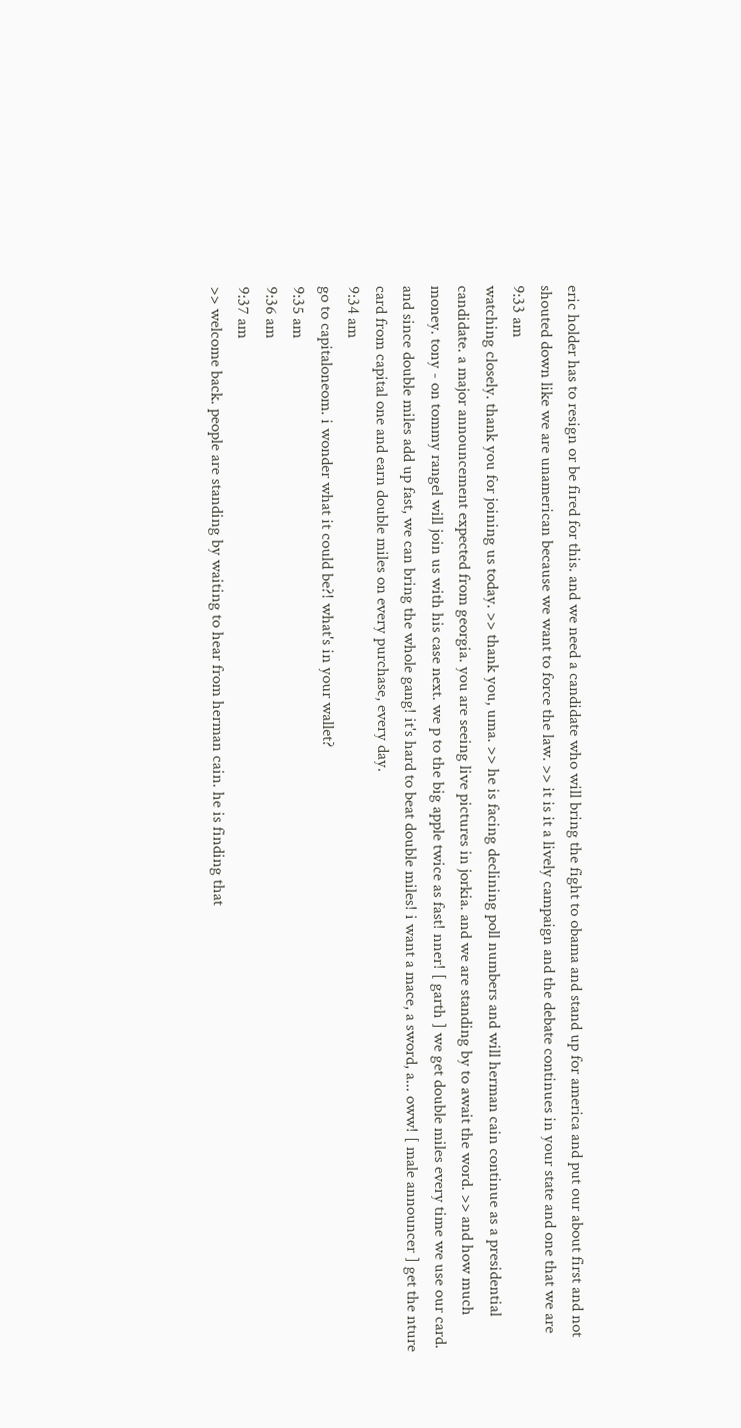eric holder has to resign or be fired for this. and we need a candidate who will bring the fight to obama and stand up for america and put our about first and not shouted down like we are unamerican because we want to force the law. >> it is it a lively campaign and the debate continues in your state and one that we are
9:33 am
watching closely. thank you for joining us today. >> thank you, uma. >> he is facing declining poll numbers and will herman cain continue as a presidential candidate. a major announcement expected from georgia. you are seeing live pictures in jorkia. and we are standing by to await the word. >> and how much money. tony - on tommy rangel will join us with his case next. we p to the big apple twice as fast! nner! [ garth ] we get double miles every time we use our card. and since double miles add up fast, we can bring the whole gang! it's hard to beat double miles! i want a mace, a sword, a... oww! [ male announcer ] get the nture card from capital one and earn double miles on every purchase, every day.
9:34 am
go to capitaloneom. i wonder what it could be?! what's in your wallet?
9:35 am
9:36 am
9:37 am
>> welcome back. people are standing by waiting to hear from herman cain. he is finding that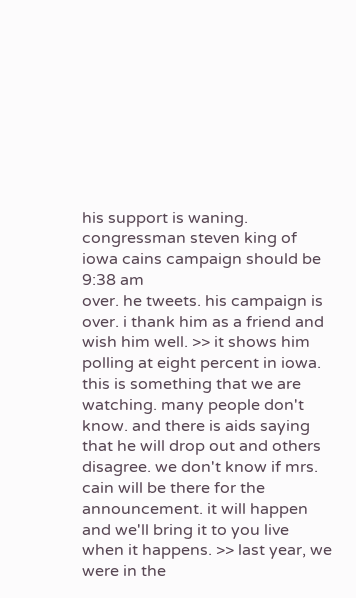his support is waning. congressman steven king of iowa cains campaign should be
9:38 am
over. he tweets. his campaign is over. i thank him as a friend and wish him well. >> it shows him polling at eight percent in iowa. this is something that we are watching. many people don't know. and there is aids saying that he will drop out and others disagree. we don't know if mrs. cain will be there for the announcement. it will happen and we'll bring it to you live when it happens. >> last year, we were in the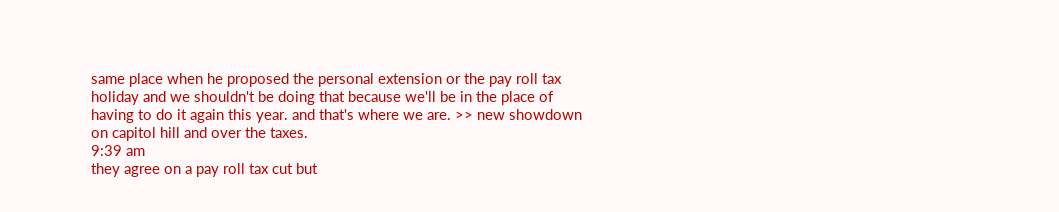same place when he proposed the personal extension or the pay roll tax holiday and we shouldn't be doing that because we'll be in the place of having to do it again this year. and that's where we are. >> new showdown on capitol hill and over the taxes.
9:39 am
they agree on a pay roll tax cut but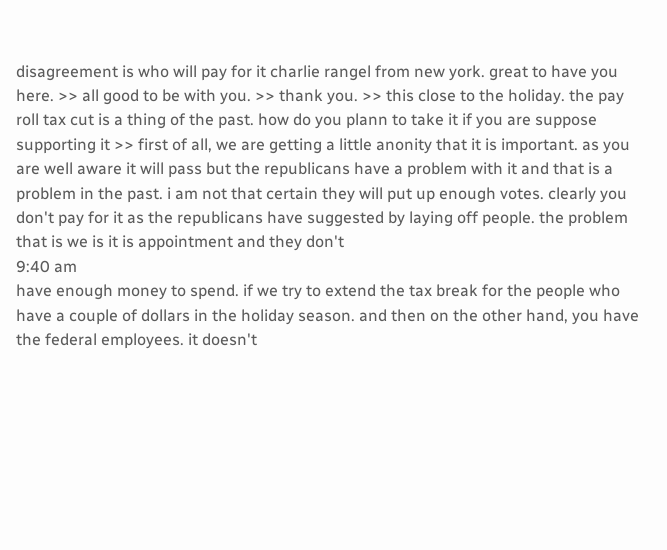disagreement is who will pay for it charlie rangel from new york. great to have you here. >> all good to be with you. >> thank you. >> this close to the holiday. the pay roll tax cut is a thing of the past. how do you plann to take it if you are suppose supporting it >> first of all, we are getting a little anonity that it is important. as you are well aware it will pass but the republicans have a problem with it and that is a problem in the past. i am not that certain they will put up enough votes. clearly you don't pay for it as the republicans have suggested by laying off people. the problem that is we is it is appointment and they don't
9:40 am
have enough money to spend. if we try to extend the tax break for the people who have a couple of dollars in the holiday season. and then on the other hand, you have the federal employees. it doesn't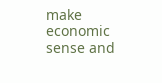make economic sense and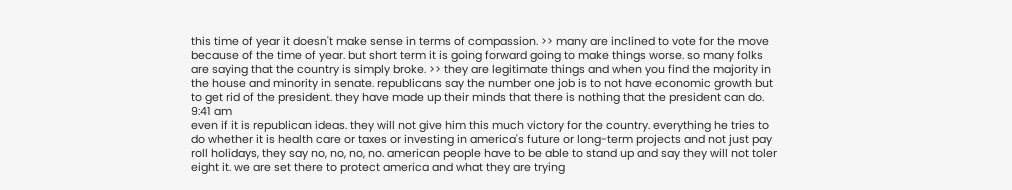this time of year it doesn't make sense in terms of compassion. >> many are inclined to vote for the move because of the time of year. but short term it is going forward going to make things worse. so many folks are saying that the country is simply broke. >> they are legitimate things and when you find the majority in the house and minority in senate. republicans say the number one job is to not have economic growth but to get rid of the president. they have made up their minds that there is nothing that the president can do.
9:41 am
even if it is republican ideas. they will not give him this much victory for the country. everything he tries to do whether it is health care or taxes or investing in america's future or long-term projects and not just pay roll holidays, they say no, no, no, no. american people have to be able to stand up and say they will not toler eight it. we are set there to protect america and what they are trying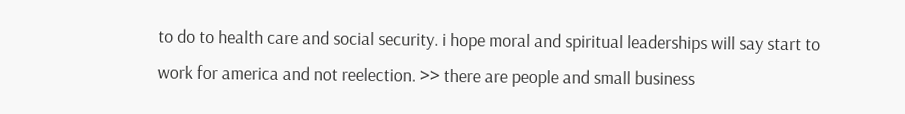to do to health care and social security. i hope moral and spiritual leaderships will say start to work for america and not reelection. >> there are people and small business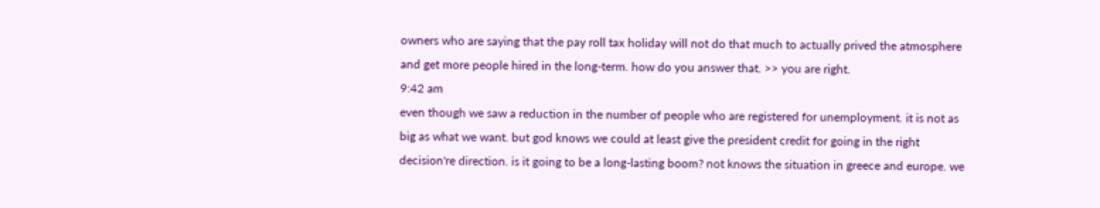owners who are saying that the pay roll tax holiday will not do that much to actually prived the atmosphere and get more people hired in the long-term. how do you answer that. >> you are right.
9:42 am
even though we saw a reduction in the number of people who are registered for unemployment. it is not as big as what we want. but god knows we could at least give the president credit for going in the right decision're direction. is it going to be a long-lasting boom? not knows the situation in greece and europe. we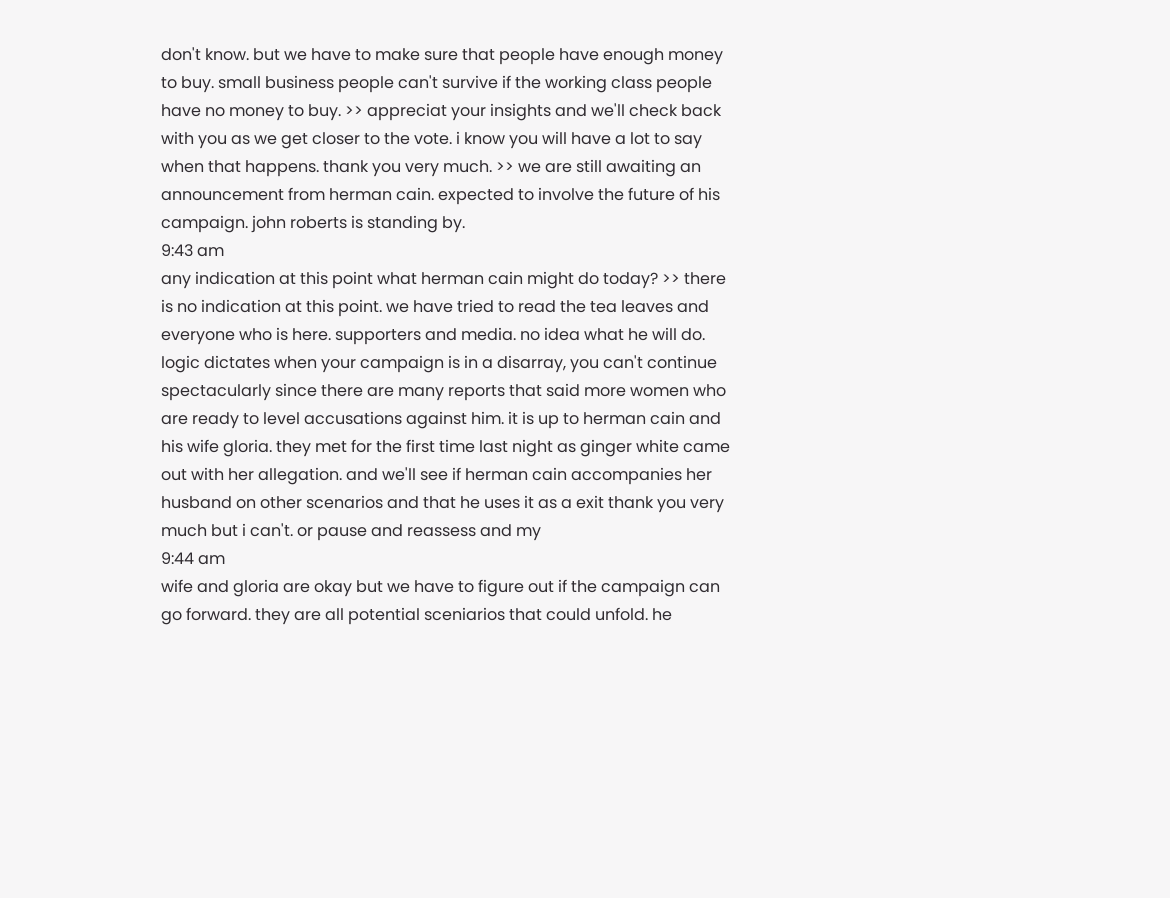don't know. but we have to make sure that people have enough money to buy. small business people can't survive if the working class people have no money to buy. >> appreciat your insights and we'll check back with you as we get closer to the vote. i know you will have a lot to say when that happens. thank you very much. >> we are still awaiting an announcement from herman cain. expected to involve the future of his campaign. john roberts is standing by.
9:43 am
any indication at this point what herman cain might do today? >> there is no indication at this point. we have tried to read the tea leaves and everyone who is here. supporters and media. no idea what he will do. logic dictates when your campaign is in a disarray, you can't continue spectacularly since there are many reports that said more women who are ready to level accusations against him. it is up to herman cain and his wife gloria. they met for the first time last night as ginger white came out with her allegation. and we'll see if herman cain accompanies her husband on other scenarios and that he uses it as a exit thank you very much but i can't. or pause and reassess and my
9:44 am
wife and gloria are okay but we have to figure out if the campaign can go forward. they are all potential sceniarios that could unfold. he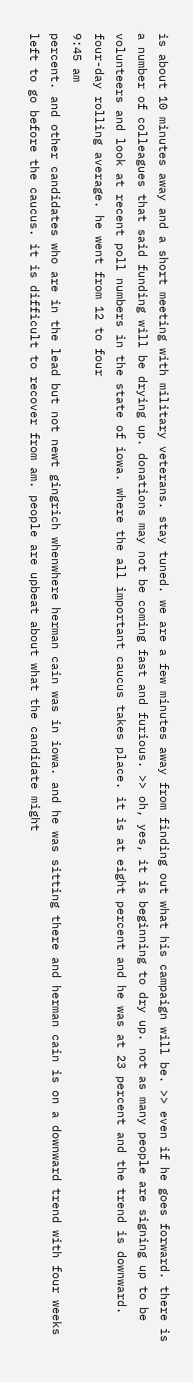is about 10 minutes away and a short meeting with military veterans. stay tuned. we are a few minutes away from finding out what his campaign will be. >> even if he goes forward. there is a number of colleagues that said funding will be drying up. donations may not be coming fast and furious. >> oh, yes, it is beginning to dry up. not as many people are signing up to be volunteers and look at recent poll numbers in the state of iowa. where the all important caucus takes place. it is at eight percent and he was at 23 percent and the trend is downward. four-day rolling average. he went from 12 to four
9:45 am
percent. and other candidates who are in the lead but not newt gingrich whenwhere herman cain was in iowa. and he was sitting there and herman cain is on a downward trend with four weeks left to go before the caucus. it is difficult to recover from am. people are upbeat about what the candidate might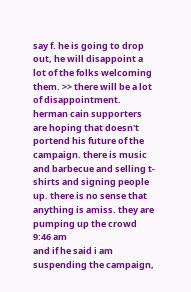say f. he is going to drop out, he will disappoint a lot of the folks welcoming them. >> there will be a lot of disappointment. herman cain supporters are hoping that doesn't portend his future of the campaign. there is music and barbecue and selling t-shirts and signing people up. there is no sense that anything is amiss. they are pumping up the crowd
9:46 am
and if he said i am suspending the campaign,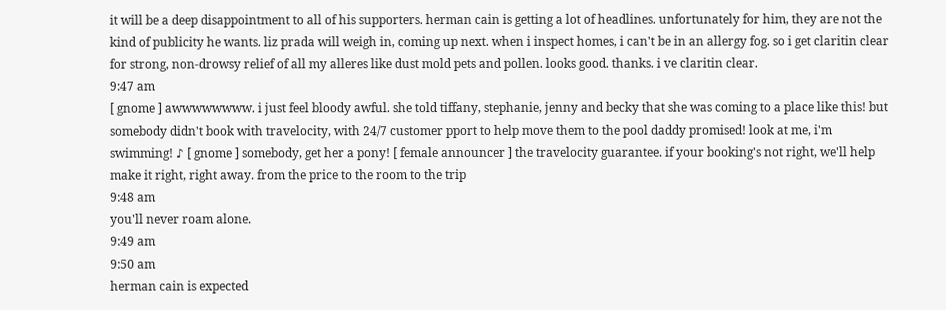it will be a deep disappointment to all of his supporters. herman cain is getting a lot of headlines. unfortunately for him, they are not the kind of publicity he wants. liz prada will weigh in, coming up next. when i inspect homes, i can't be in an allergy fog. so i get claritin clear for strong, non-drowsy relief of all my alleres like dust mold pets and pollen. looks good. thanks. i ve claritin clear.
9:47 am
[ gnome ] awwwwwwww. i just feel bloody awful. she told tiffany, stephanie, jenny and becky that she was coming to a place like this! but somebody didn't book with travelocity, with 24/7 customer pport to help move them to the pool daddy promised! look at me, i'm swimming! ♪ [ gnome ] somebody, get her a pony! [ female announcer ] the travelocity guarantee. if your booking's not right, we'll help make it right, right away. from the price to the room to the trip
9:48 am
you'll never roam alone.
9:49 am
9:50 am
herman cain is expected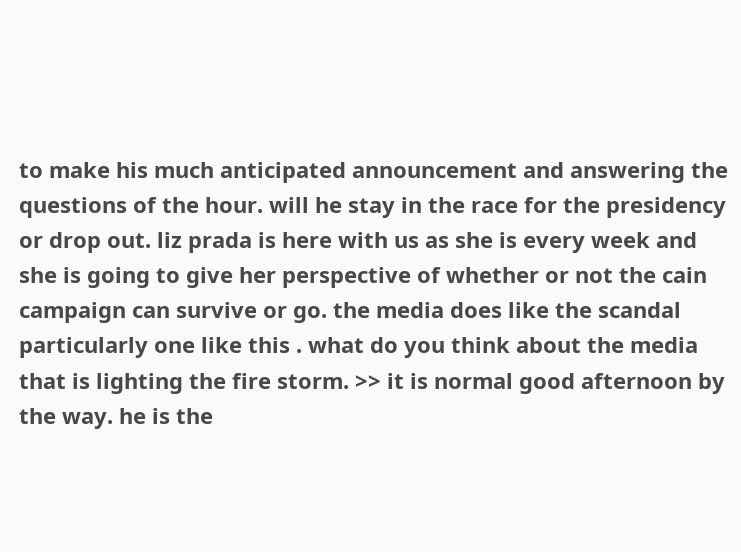to make his much anticipated announcement and answering the questions of the hour. will he stay in the race for the presidency or drop out. liz prada is here with us as she is every week and she is going to give her perspective of whether or not the cain campaign can survive or go. the media does like the scandal particularly one like this . what do you think about the media that is lighting the fire storm. >> it is normal good afternoon by the way. he is the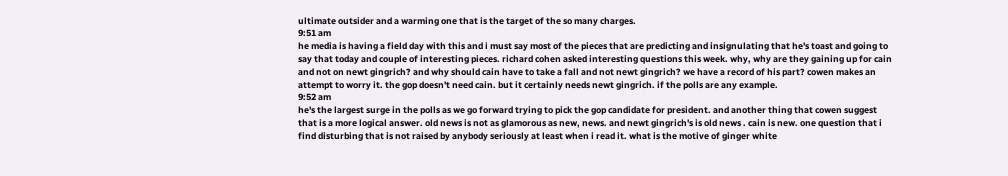ultimate outsider and a warming one that is the target of the so many charges.
9:51 am
he media is having a field day with this and i must say most of the pieces that are predicting and insignulating that he's toast and going to say that today and couple of interesting pieces. richard cohen asked interesting questions this week. why, why are they gaining up for cain and not on newt gingrich? and why should cain have to take a fall and not newt gingrich? we have a record of his part? cowen makes an attempt to worry it. the gop doesn't need cain. but it certainly needs newt gingrich. if the polls are any example.
9:52 am
he's the largest surge in the polls as we go forward trying to pick the gop candidate for president. and another thing that cowen suggest that is a more logical answer. old news is not as glamorous as new, news. and newt gingrich's is old news . cain is new. one question that i find disturbing that is not raised by anybody seriously at least when i read it. what is the motive of ginger white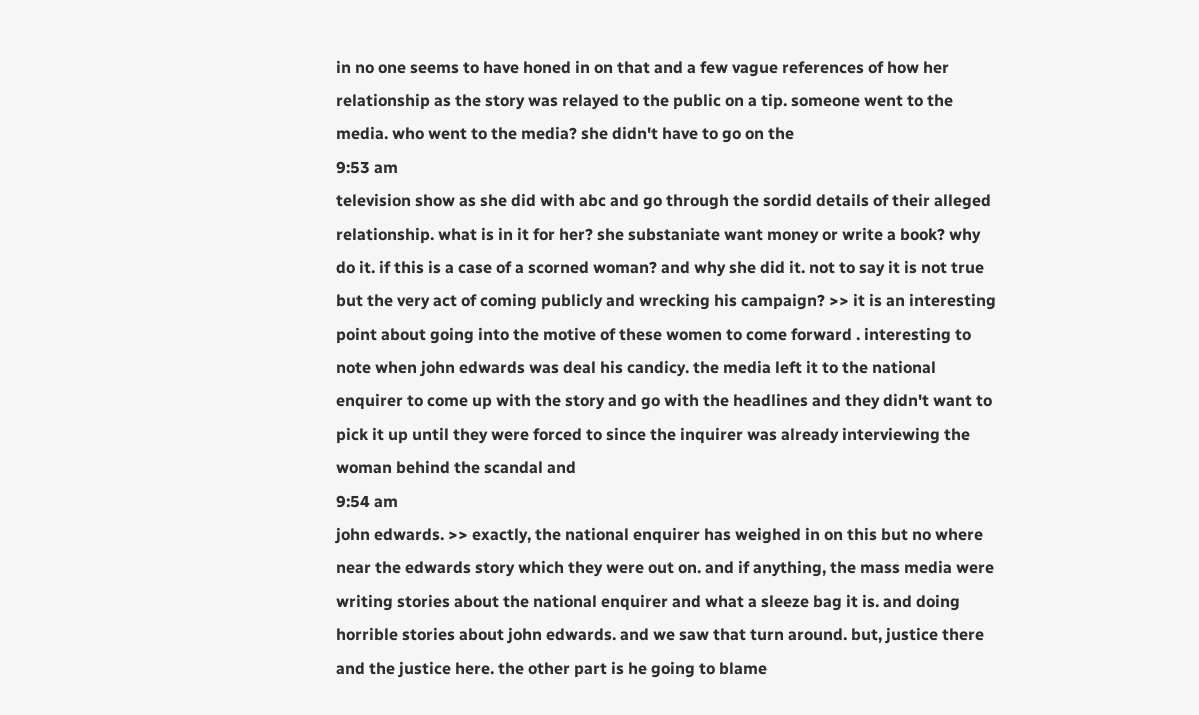in no one seems to have honed in on that and a few vague references of how her relationship as the story was relayed to the public on a tip. someone went to the media. who went to the media? she didn't have to go on the
9:53 am
television show as she did with abc and go through the sordid details of their alleged relationship. what is in it for her? she substaniate want money or write a book? why do it. if this is a case of a scorned woman? and why she did it. not to say it is not true but the very act of coming publicly and wrecking his campaign? >> it is an interesting point about going into the motive of these women to come forward . interesting to note when john edwards was deal his candicy. the media left it to the national enquirer to come up with the story and go with the headlines and they didn't want to pick it up until they were forced to since the inquirer was already interviewing the woman behind the scandal and
9:54 am
john edwards. >> exactly, the national enquirer has weighed in on this but no where near the edwards story which they were out on. and if anything, the mass media were writing stories about the national enquirer and what a sleeze bag it is. and doing horrible stories about john edwards. and we saw that turn around. but, justice there and the justice here. the other part is he going to blame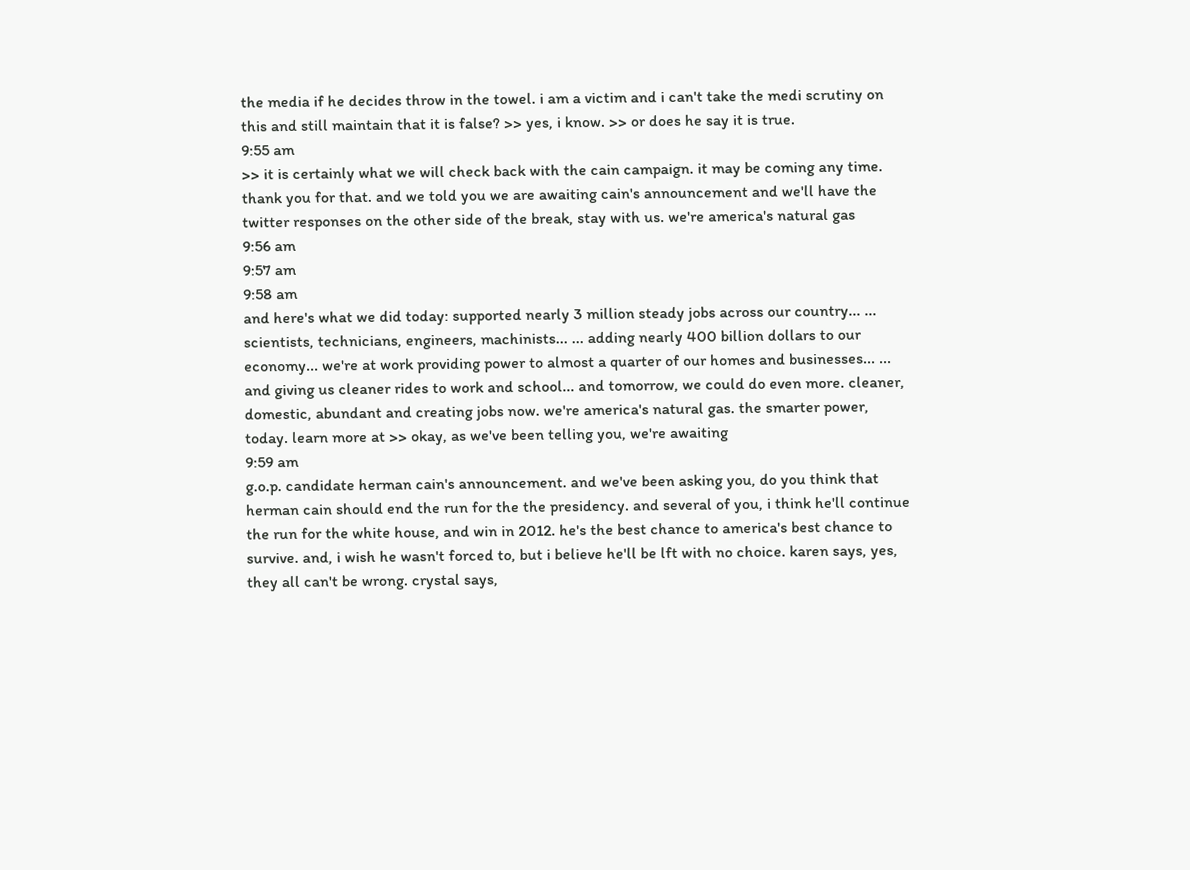the media if he decides throw in the towel. i am a victim and i can't take the medi scrutiny on this and still maintain that it is false? >> yes, i know. >> or does he say it is true.
9:55 am
>> it is certainly what we will check back with the cain campaign. it may be coming any time. thank you for that. and we told you we are awaiting cain's announcement and we'll have the twitter responses on the other side of the break, stay with us. we're america's natural gas
9:56 am
9:57 am
9:58 am
and here's what we did today: supported nearly 3 million steady jobs across our country... ... scientists, technicians, engineers, machinists... ... adding nearly 400 billion dollars to our economy... we're at work providing power to almost a quarter of our homes and businesses... ... and giving us cleaner rides to work and school... and tomorrow, we could do even more. cleaner, domestic, abundant and creating jobs now. we're america's natural gas. the smarter power, today. learn more at >> okay, as we've been telling you, we're awaiting
9:59 am
g.o.p. candidate herman cain's announcement. and we've been asking you, do you think that herman cain should end the run for the the presidency. and several of you, i think he'll continue the run for the white house, and win in 2012. he's the best chance to america's best chance to survive. and, i wish he wasn't forced to, but i believe he'll be lft with no choice. karen says, yes, they all can't be wrong. crystal says,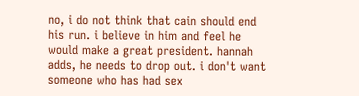no, i do not think that cain should end his run. i believe in him and feel he would make a great president. hannah adds, he needs to drop out. i don't want someone who has had sex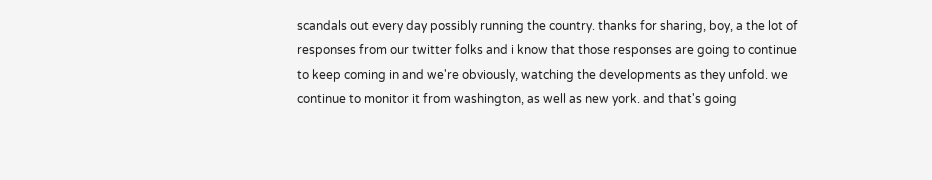scandals out every day possibly running the country. thanks for sharing, boy, a the lot of responses from our twitter folks and i know that those responses are going to continue to keep coming in and we're obviously, watching the developments as they unfold. we continue to monitor it from washington, as well as new york. and that's going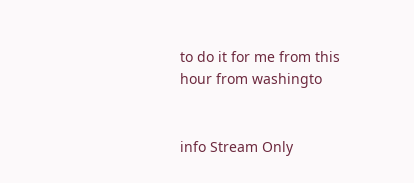to do it for me from this hour from washingto


info Stream Only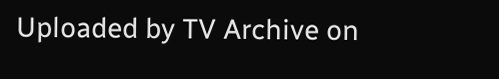Uploaded by TV Archive on